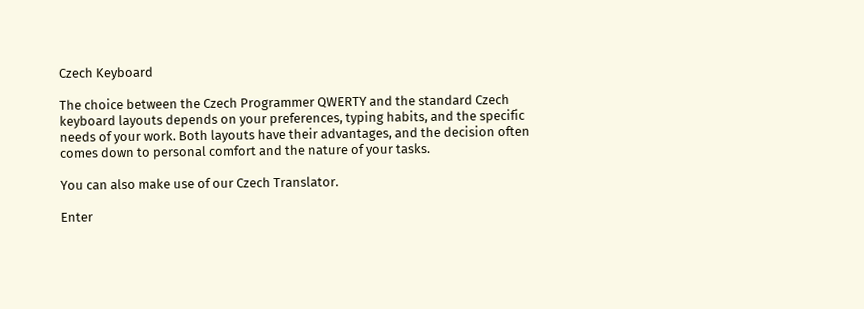Czech Keyboard

The choice between the Czech Programmer QWERTY and the standard Czech keyboard layouts depends on your preferences, typing habits, and the specific needs of your work. Both layouts have their advantages, and the decision often comes down to personal comfort and the nature of your tasks.

You can also make use of our Czech Translator.

Enter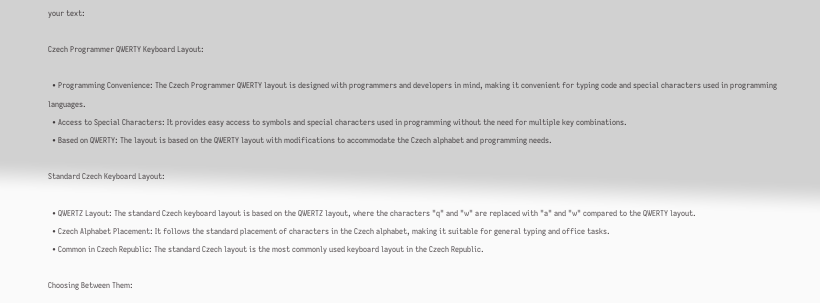your text:

Czech Programmer QWERTY Keyboard Layout:

  • Programming Convenience: The Czech Programmer QWERTY layout is designed with programmers and developers in mind, making it convenient for typing code and special characters used in programming languages.
  • Access to Special Characters: It provides easy access to symbols and special characters used in programming without the need for multiple key combinations.
  • Based on QWERTY: The layout is based on the QWERTY layout with modifications to accommodate the Czech alphabet and programming needs.

Standard Czech Keyboard Layout:

  • QWERTZ Layout: The standard Czech keyboard layout is based on the QWERTZ layout, where the characters "q" and "w" are replaced with "a" and "w" compared to the QWERTY layout.
  • Czech Alphabet Placement: It follows the standard placement of characters in the Czech alphabet, making it suitable for general typing and office tasks.
  • Common in Czech Republic: The standard Czech layout is the most commonly used keyboard layout in the Czech Republic.

Choosing Between Them: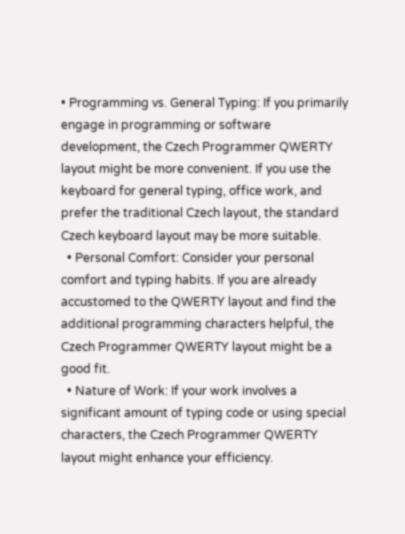• Programming vs. General Typing: If you primarily engage in programming or software development, the Czech Programmer QWERTY layout might be more convenient. If you use the keyboard for general typing, office work, and prefer the traditional Czech layout, the standard Czech keyboard layout may be more suitable.
  • Personal Comfort: Consider your personal comfort and typing habits. If you are already accustomed to the QWERTY layout and find the additional programming characters helpful, the Czech Programmer QWERTY layout might be a good fit.
  • Nature of Work: If your work involves a significant amount of typing code or using special characters, the Czech Programmer QWERTY layout might enhance your efficiency.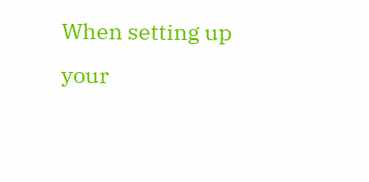When setting up your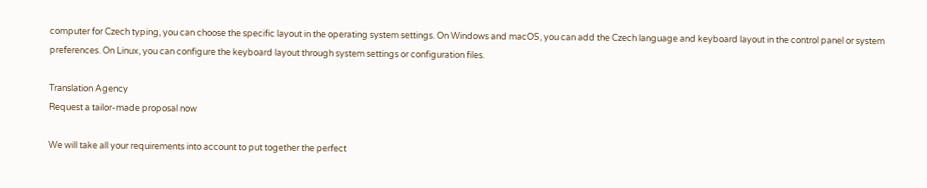computer for Czech typing, you can choose the specific layout in the operating system settings. On Windows and macOS, you can add the Czech language and keyboard layout in the control panel or system preferences. On Linux, you can configure the keyboard layout through system settings or configuration files.

Translation Agency
Request a tailor-made proposal now

We will take all your requirements into account to put together the perfect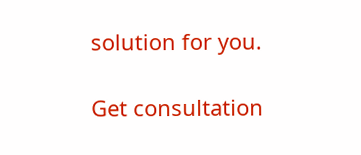solution for you.

Get consultation